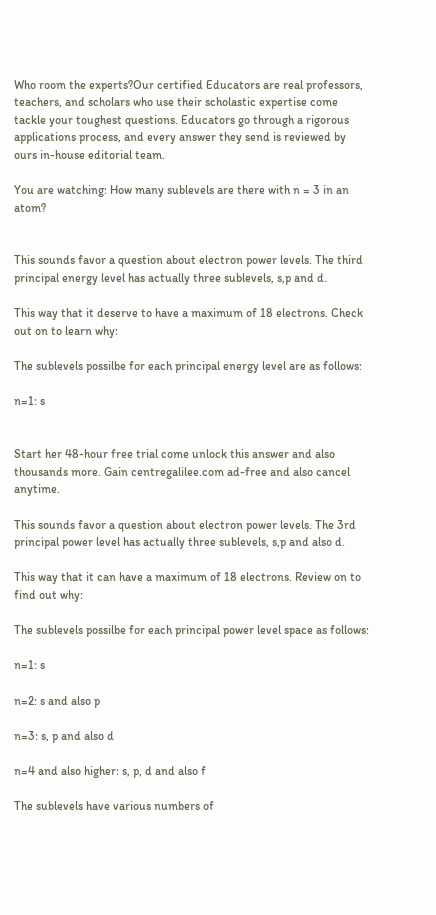Who room the experts?Our certified Educators are real professors, teachers, and scholars who use their scholastic expertise come tackle your toughest questions. Educators go through a rigorous applications process, and every answer they send is reviewed by ours in-house editorial team.

You are watching: How many sublevels are there with n = 3 in an atom?


This sounds favor a question about electron power levels. The third principal energy level has actually three sublevels, s,p and d.

This way that it deserve to have a maximum of 18 electrons. Check out on to learn why:

The sublevels possilbe for each principal energy level are as follows:

n=1: s


Start her 48-hour free trial come unlock this answer and also thousands more. Gain centregalilee.com ad-free and also cancel anytime.

This sounds favor a question about electron power levels. The 3rd principal power level has actually three sublevels, s,p and also d.

This way that it can have a maximum of 18 electrons. Review on to find out why:

The sublevels possilbe for each principal power level space as follows:

n=1: s

n=2: s and also p

n=3: s, p and also d

n=4 and also higher: s, p, d and also f

The sublevels have various numbers of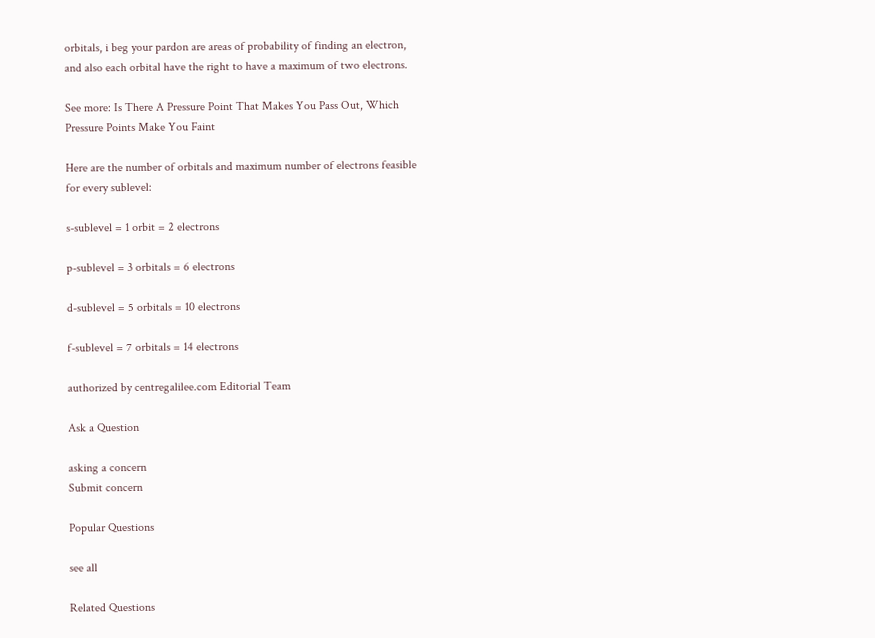orbitals, i beg your pardon are areas of probability of finding an electron, and also each orbital have the right to have a maximum of two electrons.

See more: Is There A Pressure Point That Makes You Pass Out, Which Pressure Points Make You Faint

Here are the number of orbitals and maximum number of electrons feasible for every sublevel:

s-sublevel = 1 orbit = 2 electrons

p-sublevel = 3 orbitals = 6 electrons

d-sublevel = 5 orbitals = 10 electrons

f-sublevel = 7 orbitals = 14 electrons

authorized by centregalilee.com Editorial Team

Ask a Question

asking a concern
Submit concern

Popular Questions

see all

Related Questions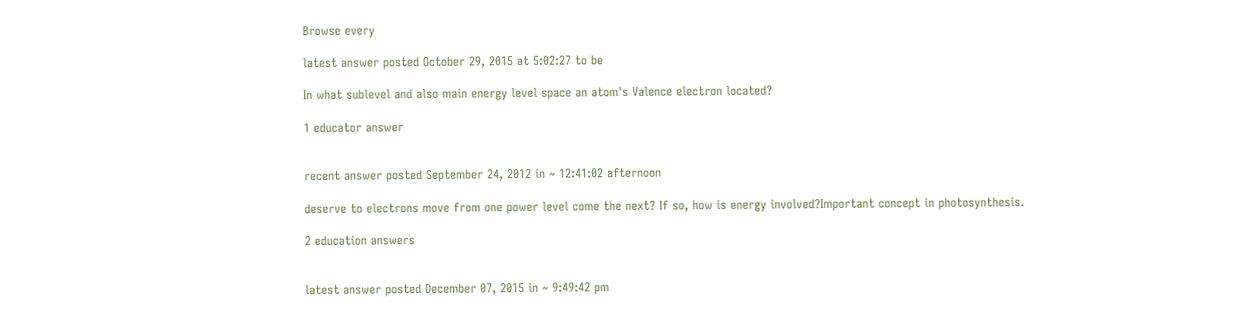Browse every

latest answer posted October 29, 2015 at 5:02:27 to be

In what sublevel and also main energy level space an atom's Valence electron located?

1 educator answer


recent answer posted September 24, 2012 in ~ 12:41:02 afternoon

deserve to electrons move from one power level come the next? If so, how is energy involved?Important concept in photosynthesis.

2 education answers


latest answer posted December 07, 2015 in ~ 9:49:42 pm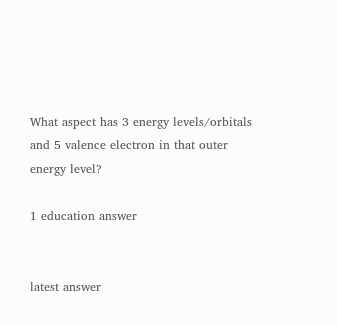What aspect has 3 energy levels/orbitals and 5 valence electron in that outer energy level?

1 education answer


latest answer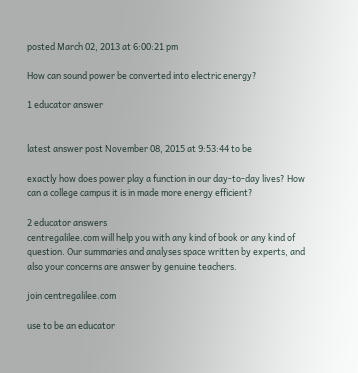posted March 02, 2013 at 6:00:21 pm

How can sound power be converted into electric energy?

1 educator answer


latest answer post November 08, 2015 at 9:53:44 to be

exactly how does power play a function in our day-to-day lives? How can a college campus it is in made more energy efficient?

2 educator answers
centregalilee.com will help you with any kind of book or any kind of question. Our summaries and analyses space written by experts, and also your concerns are answer by genuine teachers.

join centregalilee.com

use to be an educator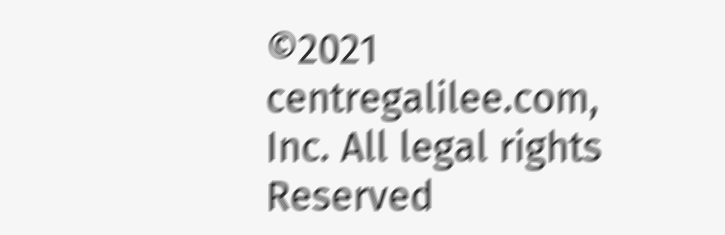©2021 centregalilee.com, Inc. All legal rights Reserved